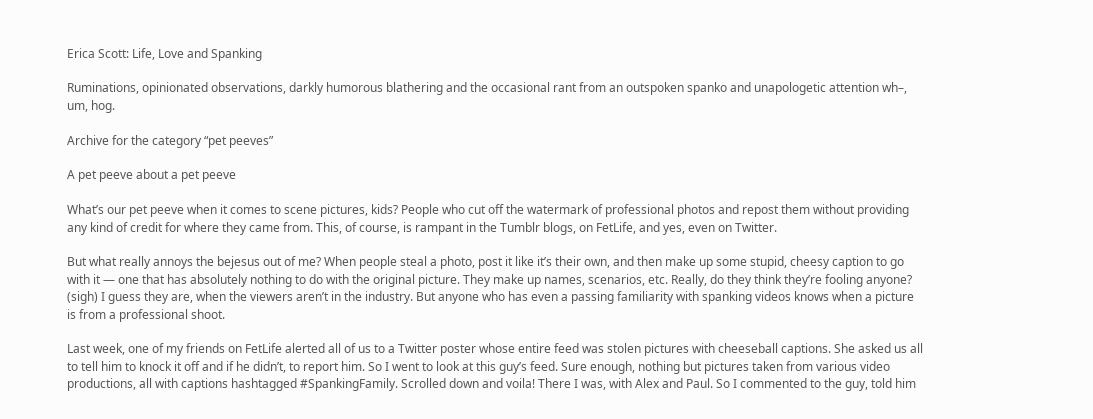Erica Scott: Life, Love and Spanking

Ruminations, opinionated observations, darkly humorous blathering and the occasional rant from an outspoken spanko and unapologetic attention wh–, um, hog.

Archive for the category “pet peeves”

A pet peeve about a pet peeve

What’s our pet peeve when it comes to scene pictures, kids? People who cut off the watermark of professional photos and repost them without providing any kind of credit for where they came from. This, of course, is rampant in the Tumblr blogs, on FetLife, and yes, even on Twitter.

But what really annoys the bejesus out of me? When people steal a photo, post it like it’s their own, and then make up some stupid, cheesy caption to go with it — one that has absolutely nothing to do with the original picture. They make up names, scenarios, etc. Really, do they think they’re fooling anyone? (sigh) I guess they are, when the viewers aren’t in the industry. But anyone who has even a passing familiarity with spanking videos knows when a picture is from a professional shoot.

Last week, one of my friends on FetLife alerted all of us to a Twitter poster whose entire feed was stolen pictures with cheeseball captions. She asked us all to tell him to knock it off and if he didn’t, to report him. So I went to look at this guy’s feed. Sure enough, nothing but pictures taken from various video productions, all with captions hashtagged #SpankingFamily. Scrolled down and voila! There I was, with Alex and Paul. So I commented to the guy, told him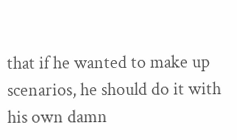that if he wanted to make up scenarios, he should do it with his own damn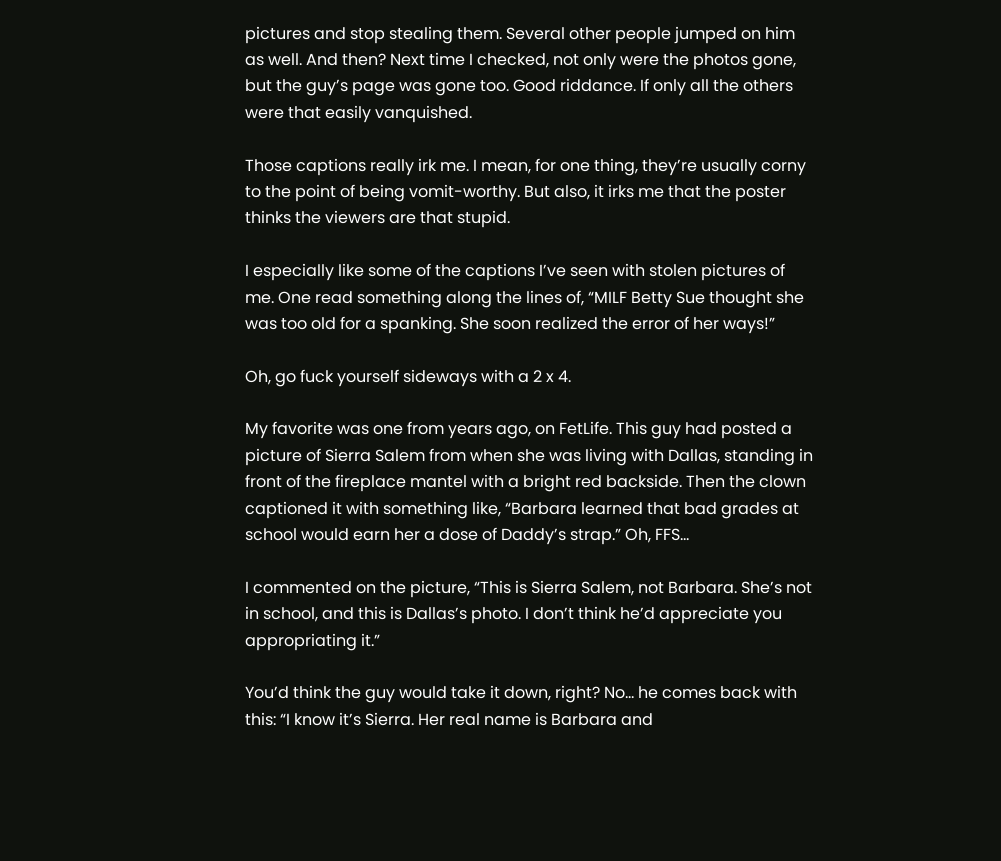pictures and stop stealing them. Several other people jumped on him as well. And then? Next time I checked, not only were the photos gone, but the guy’s page was gone too. Good riddance. If only all the others were that easily vanquished.

Those captions really irk me. I mean, for one thing, they’re usually corny to the point of being vomit-worthy. But also, it irks me that the poster thinks the viewers are that stupid.

I especially like some of the captions I’ve seen with stolen pictures of me. One read something along the lines of, “MILF Betty Sue thought she was too old for a spanking. She soon realized the error of her ways!”

Oh, go fuck yourself sideways with a 2 x 4.

My favorite was one from years ago, on FetLife. This guy had posted a picture of Sierra Salem from when she was living with Dallas, standing in front of the fireplace mantel with a bright red backside. Then the clown captioned it with something like, “Barbara learned that bad grades at school would earn her a dose of Daddy’s strap.” Oh, FFS…

I commented on the picture, “This is Sierra Salem, not Barbara. She’s not in school, and this is Dallas’s photo. I don’t think he’d appreciate you appropriating it.”

You’d think the guy would take it down, right? No… he comes back with this: “I know it’s Sierra. Her real name is Barbara and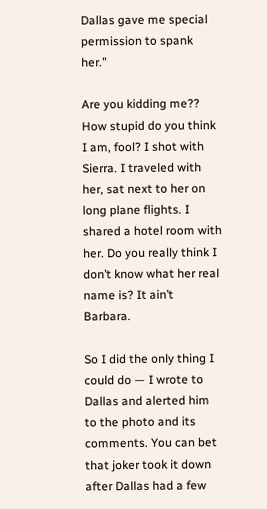Dallas gave me special permission to spank her.”

Are you kidding me?? How stupid do you think I am, fool? I shot with Sierra. I traveled with her, sat next to her on long plane flights. I shared a hotel room with her. Do you really think I don’t know what her real name is? It ain’t Barbara.

So I did the only thing I could do — I wrote to Dallas and alerted him to the photo and its comments. You can bet that joker took it down after Dallas had a few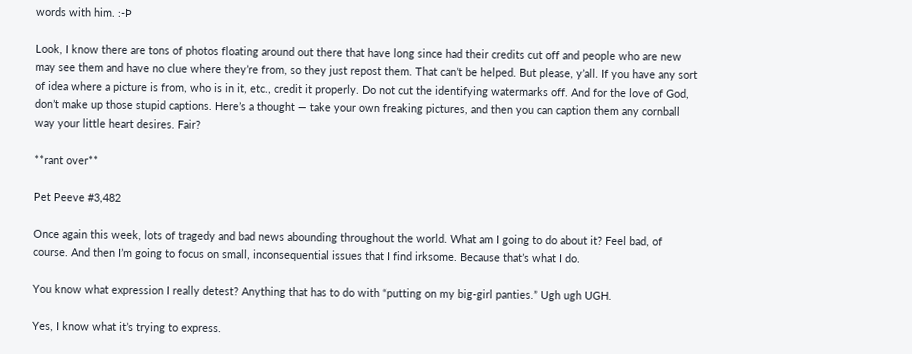words with him. :-Þ

Look, I know there are tons of photos floating around out there that have long since had their credits cut off and people who are new may see them and have no clue where they’re from, so they just repost them. That can’t be helped. But please, y’all. If you have any sort of idea where a picture is from, who is in it, etc., credit it properly. Do not cut the identifying watermarks off. And for the love of God, don’t make up those stupid captions. Here’s a thought — take your own freaking pictures, and then you can caption them any cornball way your little heart desires. Fair?

**rant over**

Pet Peeve #3,482

Once again this week, lots of tragedy and bad news abounding throughout the world. What am I going to do about it? Feel bad, of course. And then I’m going to focus on small, inconsequential issues that I find irksome. Because that’s what I do.

You know what expression I really detest? Anything that has to do with “putting on my big-girl panties.” Ugh ugh UGH.

Yes, I know what it’s trying to express.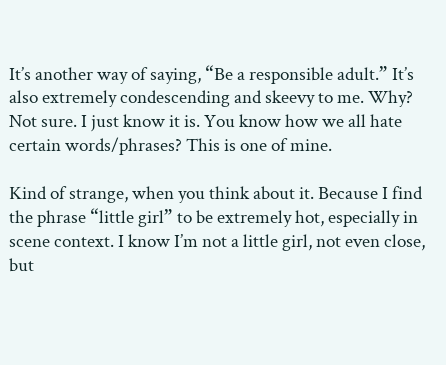It’s another way of saying, “Be a responsible adult.” It’s also extremely condescending and skeevy to me. Why? Not sure. I just know it is. You know how we all hate certain words/phrases? This is one of mine.

Kind of strange, when you think about it. Because I find the phrase “little girl” to be extremely hot, especially in scene context. I know I’m not a little girl, not even close, but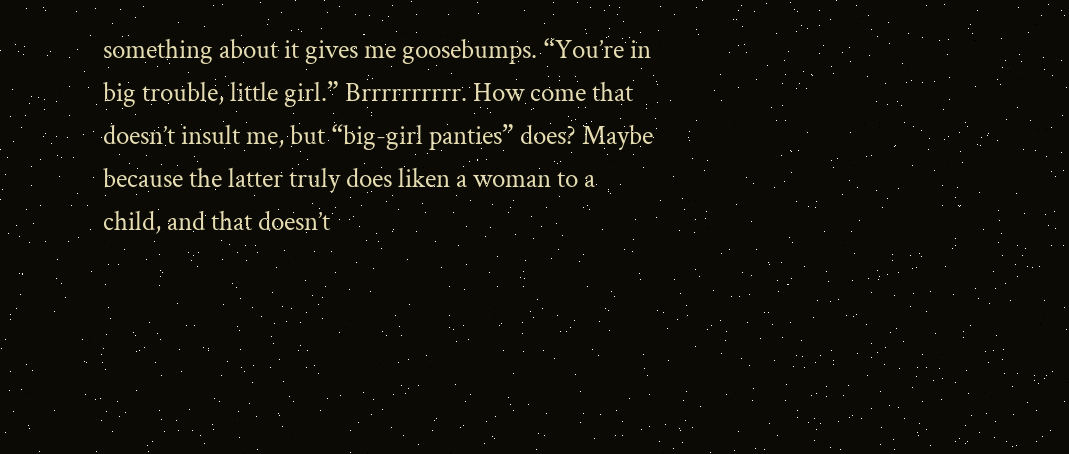something about it gives me goosebumps. “You’re in big trouble, little girl.” Brrrrrrrrrr. How come that doesn’t insult me, but “big-girl panties” does? Maybe because the latter truly does liken a woman to a child, and that doesn’t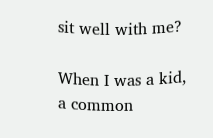sit well with me?

When I was a kid, a common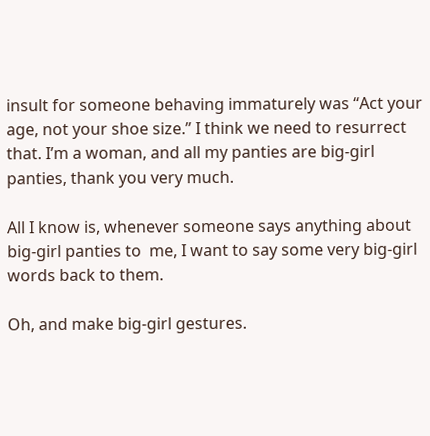insult for someone behaving immaturely was “Act your age, not your shoe size.” I think we need to resurrect that. I’m a woman, and all my panties are big-girl panties, thank you very much.

All I know is, whenever someone says anything about big-girl panties to  me, I want to say some very big-girl words back to them.

Oh, and make big-girl gestures.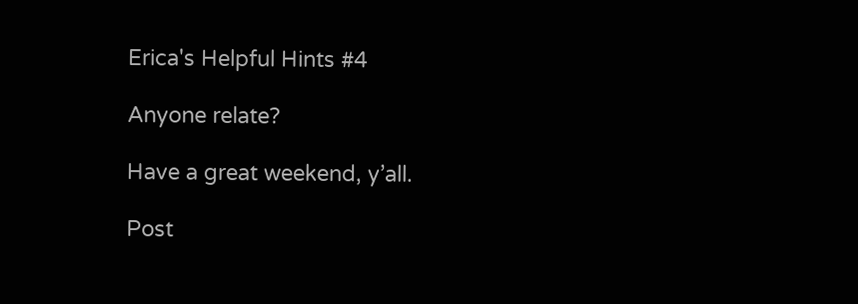Erica's Helpful Hints #4

Anyone relate?

Have a great weekend, y’all.

Post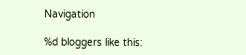Navigation

%d bloggers like this: